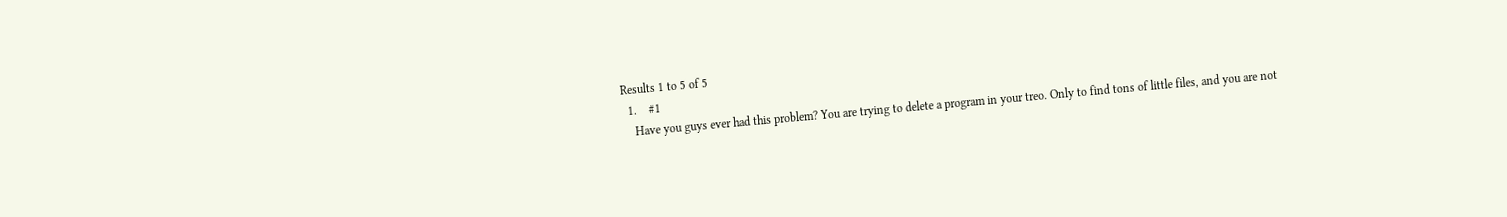Results 1 to 5 of 5
  1.    #1
    Have you guys ever had this problem? You are trying to delete a program in your treo. Only to find tons of little files, and you are not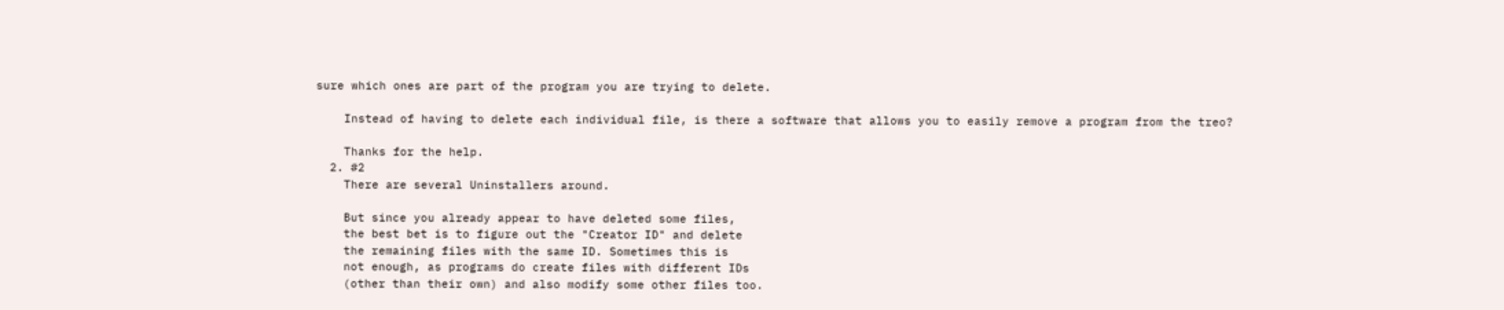sure which ones are part of the program you are trying to delete.

    Instead of having to delete each individual file, is there a software that allows you to easily remove a program from the treo?

    Thanks for the help.
  2. #2
    There are several Uninstallers around.

    But since you already appear to have deleted some files,
    the best bet is to figure out the "Creator ID" and delete
    the remaining files with the same ID. Sometimes this is
    not enough, as programs do create files with different IDs
    (other than their own) and also modify some other files too.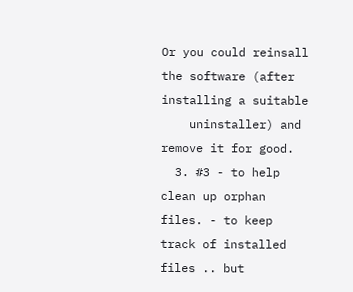Or you could reinsall the software (after installing a suitable
    uninstaller) and remove it for good.
  3. #3 - to help clean up orphan files. - to keep track of installed files .. but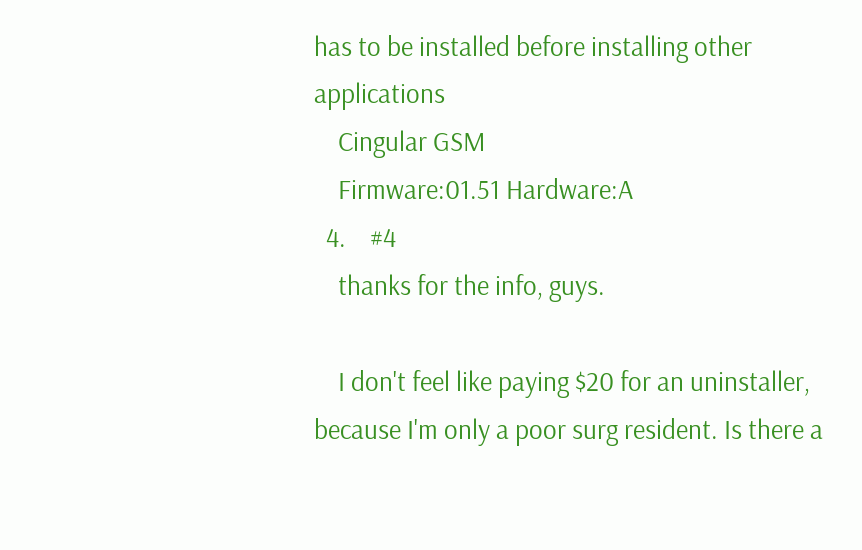has to be installed before installing other applications
    Cingular GSM
    Firmware:01.51 Hardware:A
  4.    #4
    thanks for the info, guys.

    I don't feel like paying $20 for an uninstaller, because I'm only a poor surg resident. Is there a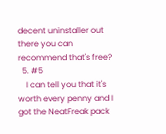decent uninstaller out there you can recommend that's free?
  5. #5
    I can tell you that it's worth every penny and I got the NeatFreak pack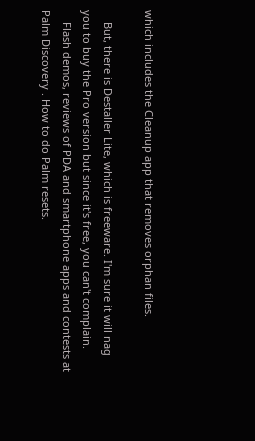which includes the Cleanup app that removes orphan files.

    But, there is Destaller Lite, which is freeware. I'm sure it will nag you to buy the Pro version but since it's free, you can't complain.
    Flash demos, reviews of PDA and smartphone apps and contests at Palm Discovery . How to do Palm resets.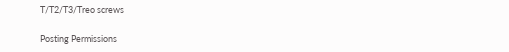T/T2/T3/Treo screws

Posting Permissions